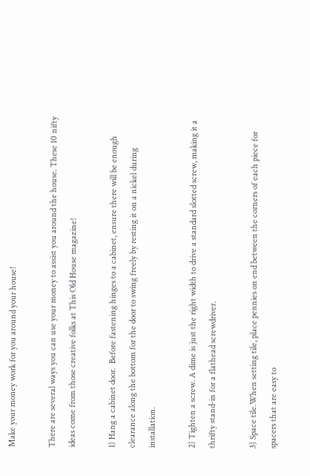Make your money work for you around your house!

There are several ways you can use your money to assist you around the house. These 10 nifty ideas come from those creative folks at This Old House magazine!

1) Hang a cabinet door.  Before fastening hinges to a cabinet, ensure there will be enough clearance along the bottom for the door to swing freely by resting it on a nickel during installation.

2) Tighten a screw. A dime is just the right width to drive a standard slotted screw, making it a thrifty stand-in for a flathead screwdriver.

3) Space tile.When setting tile, place pennies on end between the corners of each piece for spacers that are easy to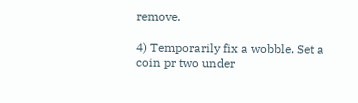remove.

4) Temporarily fix a wobble. Set a coin pr two under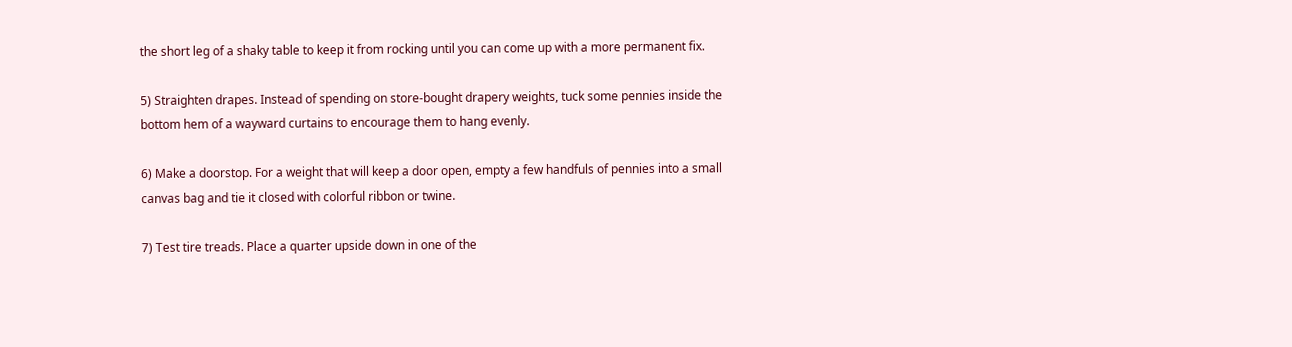the short leg of a shaky table to keep it from rocking until you can come up with a more permanent fix.

5) Straighten drapes. Instead of spending on store-bought drapery weights, tuck some pennies inside the bottom hem of a wayward curtains to encourage them to hang evenly.

6) Make a doorstop. For a weight that will keep a door open, empty a few handfuls of pennies into a small canvas bag and tie it closed with colorful ribbon or twine.

7) Test tire treads. Place a quarter upside down in one of the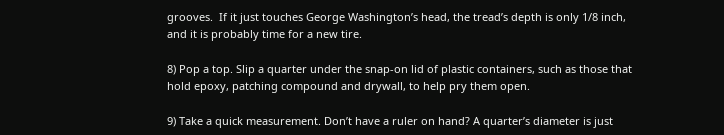grooves.  If it just touches George Washington’s head, the tread’s depth is only 1/8 inch, and it is probably time for a new tire.

8) Pop a top. Slip a quarter under the snap-on lid of plastic containers, such as those that hold epoxy, patching compound and drywall, to help pry them open.

9) Take a quick measurement. Don’t have a ruler on hand? A quarter’s diameter is just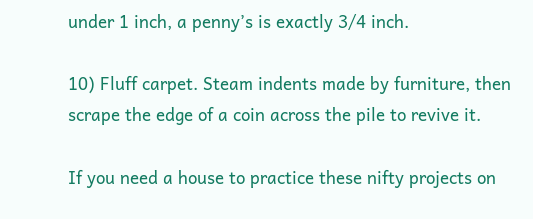under 1 inch, a penny’s is exactly 3/4 inch.

10) Fluff carpet. Steam indents made by furniture, then scrape the edge of a coin across the pile to revive it.

If you need a house to practice these nifty projects on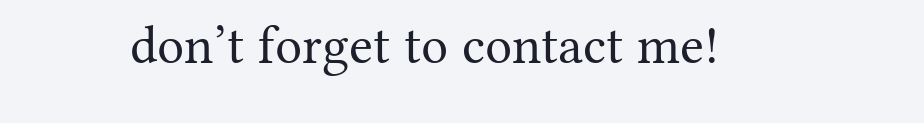don’t forget to contact me!